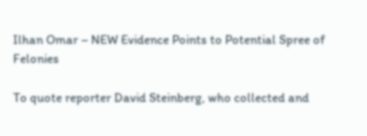Ilhan Omar – NEW Evidence Points to Potential Spree of Felonies

To quote reporter David Steinberg, who collected and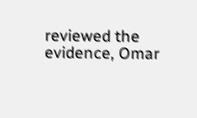reviewed the evidence, Omar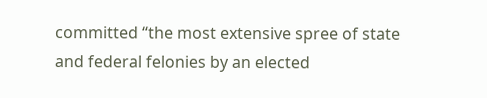committed “the most extensive spree of state and federal felonies by an elected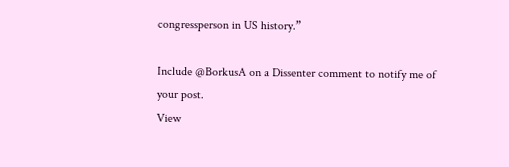congressperson in US history.”

Include @BorkusA on a Dissenter comment to notify me of your post.
View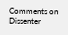Comments on Dissenter